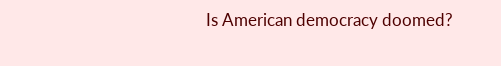Is American democracy doomed?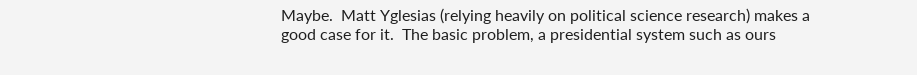Maybe.  Matt Yglesias (relying heavily on political science research) makes a good case for it.  The basic problem, a presidential system such as ours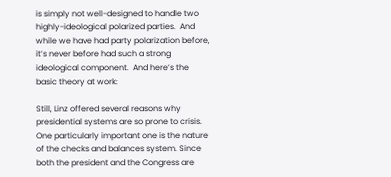is simply not well-designed to handle two highly-ideological polarized parties.  And while we have had party polarization before, it’s never before had such a strong ideological component.  And here’s the basic theory at work:

Still, Linz offered several reasons why presidential systems are so prone to crisis. One particularly important one is the nature of the checks and balances system. Since both the president and the Congress are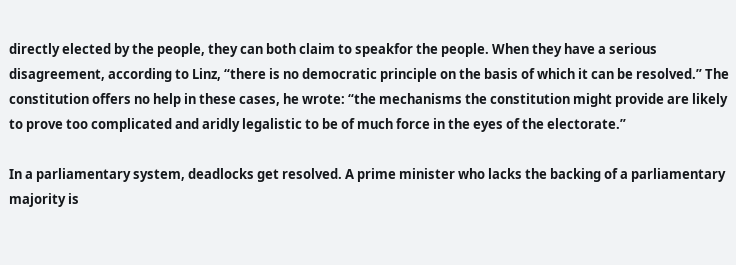directly elected by the people, they can both claim to speakfor the people. When they have a serious disagreement, according to Linz, “there is no democratic principle on the basis of which it can be resolved.” The constitution offers no help in these cases, he wrote: “the mechanisms the constitution might provide are likely to prove too complicated and aridly legalistic to be of much force in the eyes of the electorate.”

In a parliamentary system, deadlocks get resolved. A prime minister who lacks the backing of a parliamentary majority is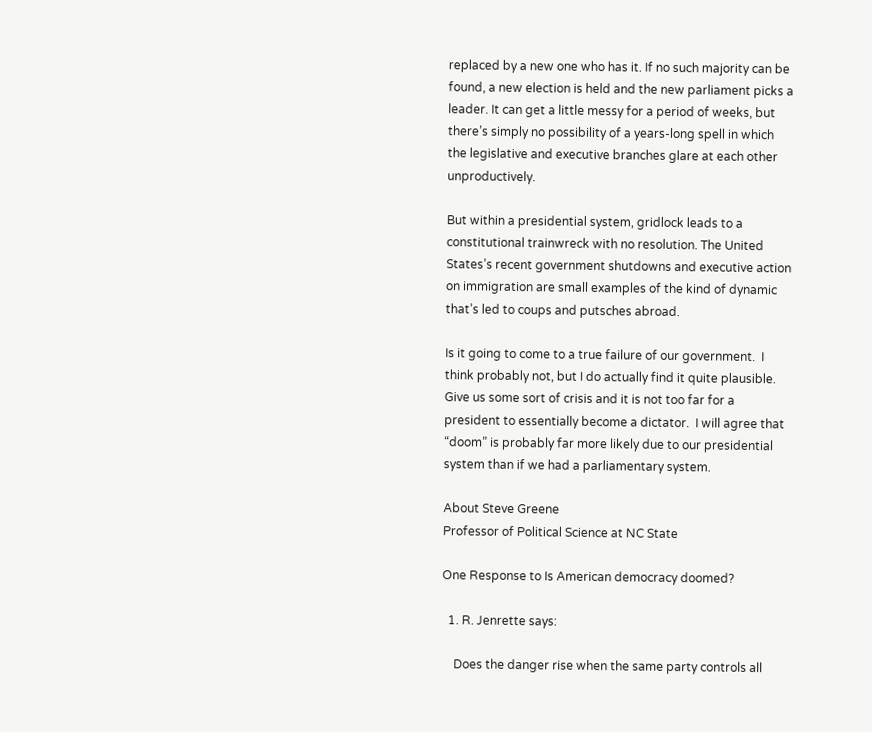replaced by a new one who has it. If no such majority can be found, a new election is held and the new parliament picks a leader. It can get a little messy for a period of weeks, but there’s simply no possibility of a years-long spell in which the legislative and executive branches glare at each other unproductively.

But within a presidential system, gridlock leads to a constitutional trainwreck with no resolution. The United States’s recent government shutdowns and executive action on immigration are small examples of the kind of dynamic that’s led to coups and putsches abroad.

Is it going to come to a true failure of our government.  I think probably not, but I do actually find it quite plausible.  Give us some sort of crisis and it is not too far for a president to essentially become a dictator.  I will agree that “doom” is probably far more likely due to our presidential system than if we had a parliamentary system.

About Steve Greene
Professor of Political Science at NC State

One Response to Is American democracy doomed?

  1. R. Jenrette says:

    Does the danger rise when the same party controls all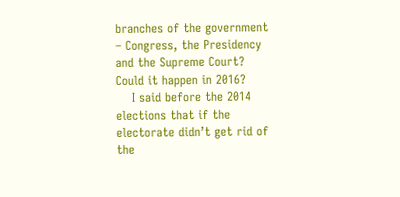branches of the government – Congress, the Presidency and the Supreme Court? Could it happen in 2016?
    I said before the 2014 elections that if the electorate didn’t get rid of the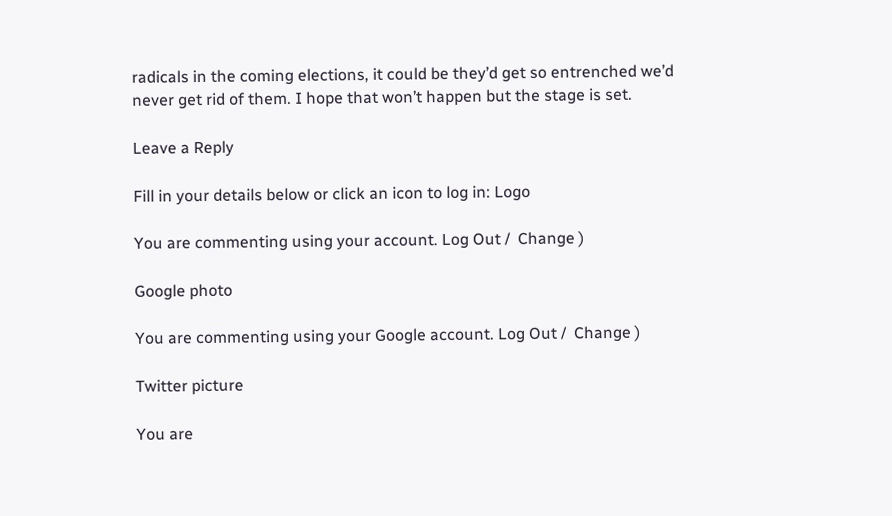radicals in the coming elections, it could be they’d get so entrenched we’d never get rid of them. I hope that won’t happen but the stage is set.

Leave a Reply

Fill in your details below or click an icon to log in: Logo

You are commenting using your account. Log Out /  Change )

Google photo

You are commenting using your Google account. Log Out /  Change )

Twitter picture

You are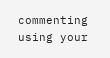commenting using your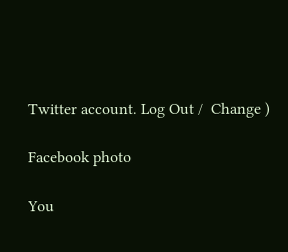Twitter account. Log Out /  Change )

Facebook photo

You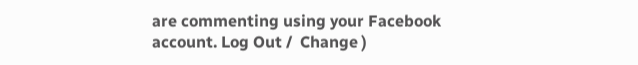are commenting using your Facebook account. Log Out /  Change )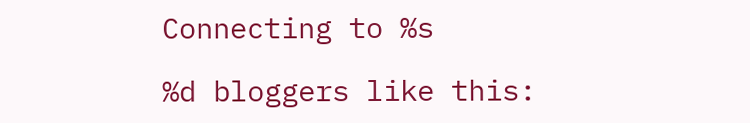Connecting to %s

%d bloggers like this: